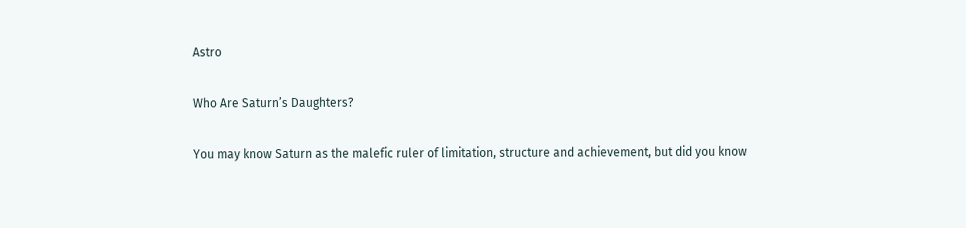Astro

Who Are Saturn’s Daughters?

You may know Saturn as the malefic ruler of limitation, structure and achievement, but did you know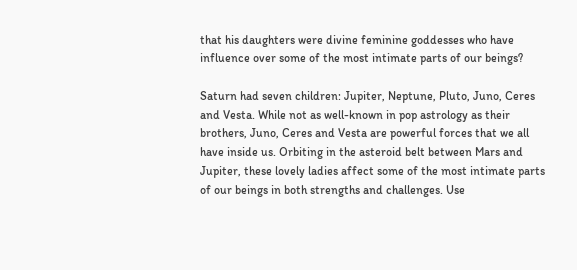that his daughters were divine feminine goddesses who have influence over some of the most intimate parts of our beings?

Saturn had seven children: Jupiter, Neptune, Pluto, Juno, Ceres and Vesta. While not as well-known in pop astrology as their brothers, Juno, Ceres and Vesta are powerful forces that we all have inside us. Orbiting in the asteroid belt between Mars and Jupiter, these lovely ladies affect some of the most intimate parts of our beings in both strengths and challenges. Use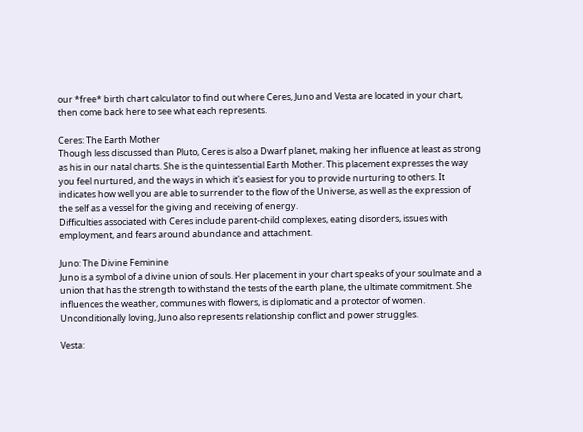our *free* birth chart calculator to find out where Ceres, Juno and Vesta are located in your chart, then come back here to see what each represents.

Ceres: The Earth Mother
Though less discussed than Pluto, Ceres is also a Dwarf planet, making her influence at least as strong as his in our natal charts. She is the quintessential Earth Mother. This placement expresses the way you feel nurtured, and the ways in which it's easiest for you to provide nurturing to others. It indicates how well you are able to surrender to the flow of the Universe, as well as the expression of the self as a vessel for the giving and receiving of energy.
Difficulties associated with Ceres include parent-child complexes, eating disorders, issues with employment, and fears around abundance and attachment.

Juno: The Divine Feminine
Juno is a symbol of a divine union of souls. Her placement in your chart speaks of your soulmate and a union that has the strength to withstand the tests of the earth plane, the ultimate commitment. She influences the weather, communes with flowers, is diplomatic and a protector of women.
Unconditionally loving, Juno also represents relationship conflict and power struggles.

Vesta: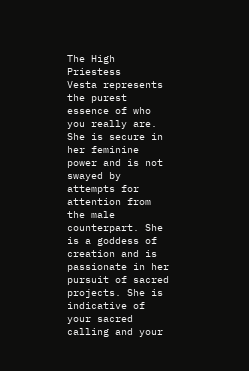The High Priestess
Vesta represents the purest essence of who you really are. She is secure in her feminine power and is not swayed by attempts for attention from the male counterpart. She is a goddess of creation and is passionate in her pursuit of sacred projects. She is indicative of your sacred calling and your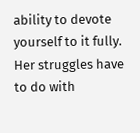ability to devote yourself to it fully.
Her struggles have to do with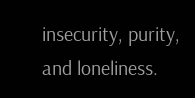insecurity, purity, and loneliness.